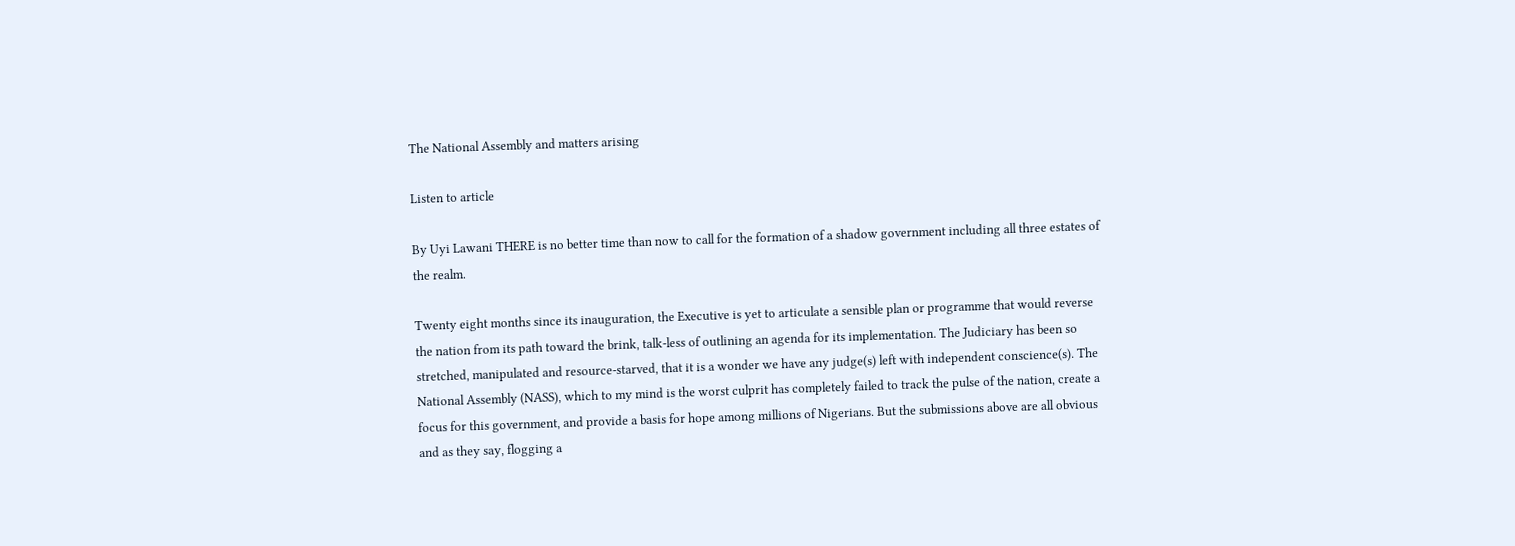The National Assembly and matters arising

Listen to article

By Uyi Lawani THERE is no better time than now to call for the formation of a shadow government including all three estates of the realm.

Twenty eight months since its inauguration, the Executive is yet to articulate a sensible plan or programme that would reverse the nation from its path toward the brink, talk-less of outlining an agenda for its implementation. The Judiciary has been so stretched, manipulated and resource-starved, that it is a wonder we have any judge(s) left with independent conscience(s). The National Assembly (NASS), which to my mind is the worst culprit has completely failed to track the pulse of the nation, create a focus for this government, and provide a basis for hope among millions of Nigerians. But the submissions above are all obvious and as they say, flogging a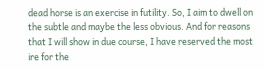dead horse is an exercise in futility. So, I aim to dwell on the subtle and maybe the less obvious. And for reasons that I will show in due course, I have reserved the most ire for the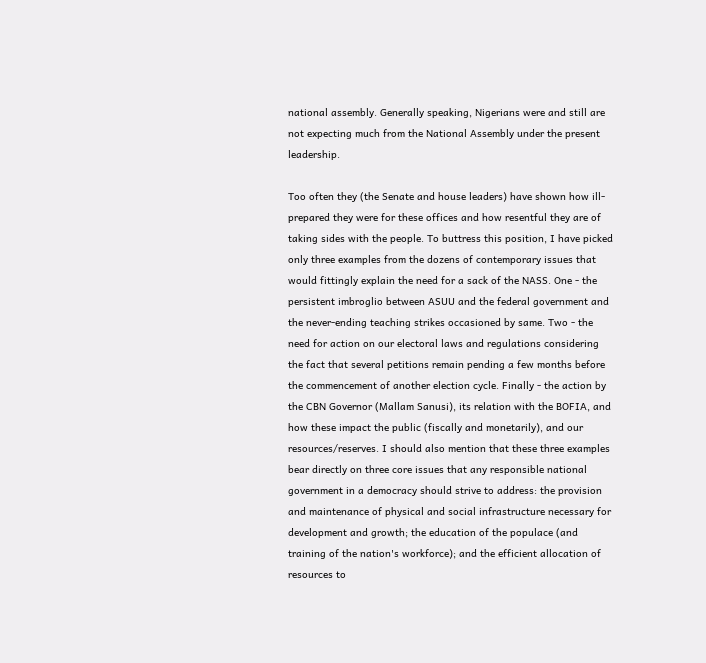national assembly. Generally speaking, Nigerians were and still are not expecting much from the National Assembly under the present leadership.

Too often they (the Senate and house leaders) have shown how ill-prepared they were for these offices and how resentful they are of taking sides with the people. To buttress this position, I have picked only three examples from the dozens of contemporary issues that would fittingly explain the need for a sack of the NASS. One - the persistent imbroglio between ASUU and the federal government and the never-ending teaching strikes occasioned by same. Two - the need for action on our electoral laws and regulations considering the fact that several petitions remain pending a few months before the commencement of another election cycle. Finally - the action by the CBN Governor (Mallam Sanusi), its relation with the BOFIA, and how these impact the public (fiscally and monetarily), and our resources/reserves. I should also mention that these three examples bear directly on three core issues that any responsible national government in a democracy should strive to address: the provision and maintenance of physical and social infrastructure necessary for development and growth; the education of the populace (and training of the nation's workforce); and the efficient allocation of resources to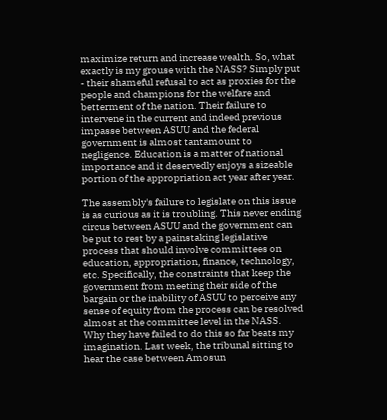maximize return and increase wealth. So, what exactly is my grouse with the NASS? Simply put - their shameful refusal to act as proxies for the people and champions for the welfare and betterment of the nation. Their failure to intervene in the current and indeed previous impasse between ASUU and the federal government is almost tantamount to negligence. Education is a matter of national importance and it deservedly enjoys a sizeable portion of the appropriation act year after year.

The assembly's failure to legislate on this issue is as curious as it is troubling. This never ending circus between ASUU and the government can be put to rest by a painstaking legislative process that should involve committees on education, appropriation, finance, technology, etc. Specifically, the constraints that keep the government from meeting their side of the bargain or the inability of ASUU to perceive any sense of equity from the process can be resolved almost at the committee level in the NASS. Why they have failed to do this so far beats my imagination. Last week, the tribunal sitting to hear the case between Amosun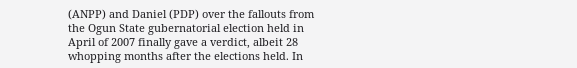(ANPP) and Daniel (PDP) over the fallouts from the Ogun State gubernatorial election held in April of 2007 finally gave a verdict, albeit 28 whopping months after the elections held. In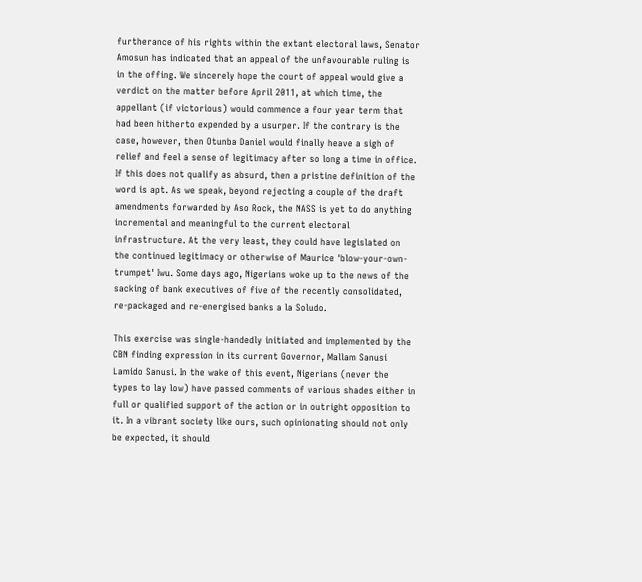furtherance of his rights within the extant electoral laws, Senator Amosun has indicated that an appeal of the unfavourable ruling is in the offing. We sincerely hope the court of appeal would give a verdict on the matter before April 2011, at which time, the appellant (if victorious) would commence a four year term that had been hitherto expended by a usurper. If the contrary is the case, however, then Otunba Daniel would finally heave a sigh of relief and feel a sense of legitimacy after so long a time in office. If this does not qualify as absurd, then a pristine definition of the word is apt. As we speak, beyond rejecting a couple of the draft amendments forwarded by Aso Rock, the NASS is yet to do anything incremental and meaningful to the current electoral infrastructure. At the very least, they could have legislated on the continued legitimacy or otherwise of Maurice 'blow-your-own-trumpet' Iwu. Some days ago, Nigerians woke up to the news of the sacking of bank executives of five of the recently consolidated, re-packaged and re-energised banks a la Soludo.

This exercise was single-handedly initiated and implemented by the CBN finding expression in its current Governor, Mallam Sanusi Lamido Sanusi. In the wake of this event, Nigerians (never the types to lay low) have passed comments of various shades either in full or qualified support of the action or in outright opposition to it. In a vibrant society like ours, such opinionating should not only be expected, it should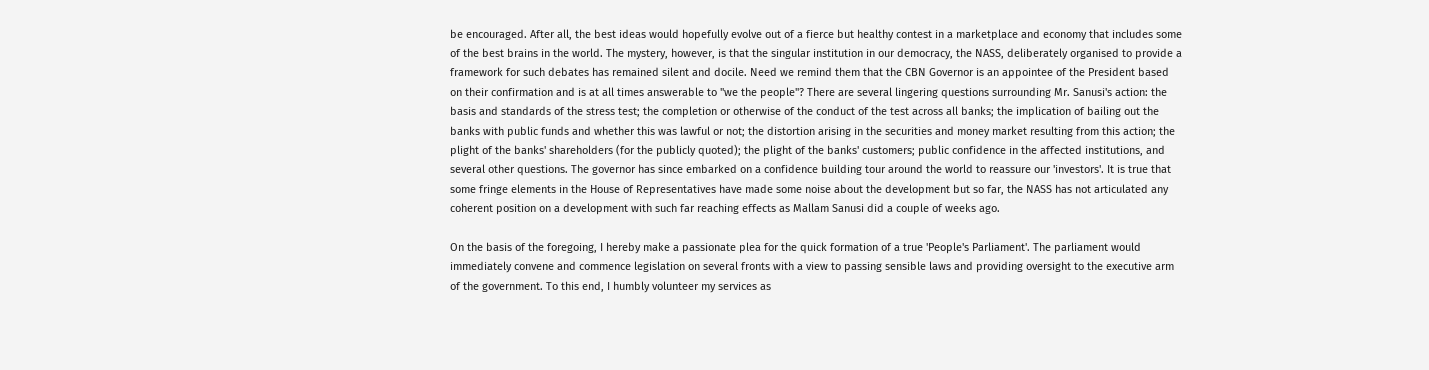be encouraged. After all, the best ideas would hopefully evolve out of a fierce but healthy contest in a marketplace and economy that includes some of the best brains in the world. The mystery, however, is that the singular institution in our democracy, the NASS, deliberately organised to provide a framework for such debates has remained silent and docile. Need we remind them that the CBN Governor is an appointee of the President based on their confirmation and is at all times answerable to "we the people"? There are several lingering questions surrounding Mr. Sanusi's action: the basis and standards of the stress test; the completion or otherwise of the conduct of the test across all banks; the implication of bailing out the banks with public funds and whether this was lawful or not; the distortion arising in the securities and money market resulting from this action; the plight of the banks' shareholders (for the publicly quoted); the plight of the banks' customers; public confidence in the affected institutions, and several other questions. The governor has since embarked on a confidence building tour around the world to reassure our 'investors'. It is true that some fringe elements in the House of Representatives have made some noise about the development but so far, the NASS has not articulated any coherent position on a development with such far reaching effects as Mallam Sanusi did a couple of weeks ago.

On the basis of the foregoing, I hereby make a passionate plea for the quick formation of a true 'People's Parliament'. The parliament would immediately convene and commence legislation on several fronts with a view to passing sensible laws and providing oversight to the executive arm of the government. To this end, I humbly volunteer my services as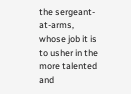the sergeant-at-arms, whose job it is to usher in the more talented and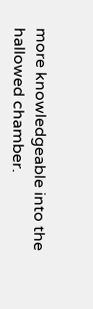more knowledgeable into the hallowed chamber.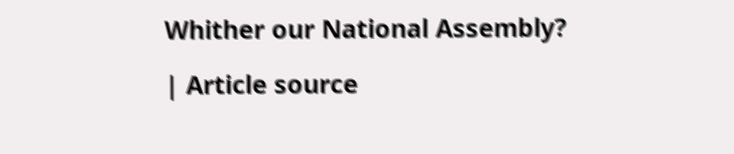Whither our National Assembly?

| Article source